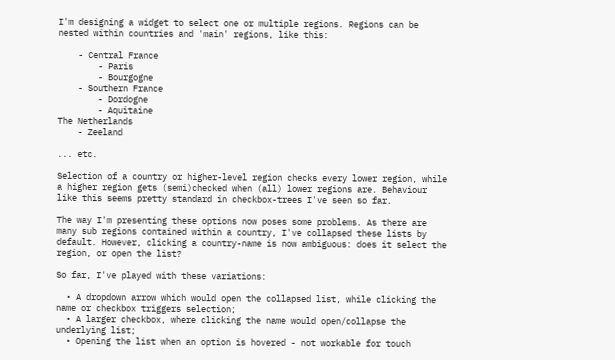I'm designing a widget to select one or multiple regions. Regions can be nested within countries and 'main' regions, like this:

    - Central France
        - Paris
        - Bourgogne
    - Southern France
        - Dordogne
        - Aquitaine
The Netherlands
    - Zeeland

... etc.

Selection of a country or higher-level region checks every lower region, while a higher region gets (semi)checked when (all) lower regions are. Behaviour like this seems pretty standard in checkbox-trees I've seen so far.

The way I'm presenting these options now poses some problems. As there are many sub regions contained within a country, I've collapsed these lists by default. However, clicking a country-name is now ambiguous: does it select the region, or open the list?

So far, I've played with these variations:

  • A dropdown arrow which would open the collapsed list, while clicking the name or checkbox triggers selection;
  • A larger checkbox, where clicking the name would open/collapse the underlying list;
  • Opening the list when an option is hovered - not workable for touch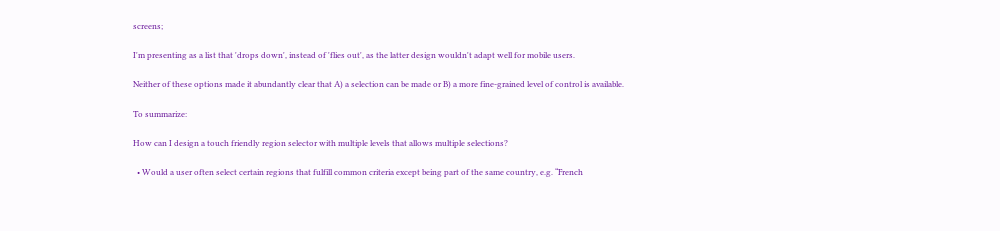screens;

I'm presenting as a list that 'drops down', instead of 'flies out', as the latter design wouldn't adapt well for mobile users.

Neither of these options made it abundantly clear that A) a selection can be made or B) a more fine-grained level of control is available.

To summarize:

How can I design a touch friendly region selector with multiple levels that allows multiple selections?

  • Would a user often select certain regions that fulfill common criteria except being part of the same country, e.g. “French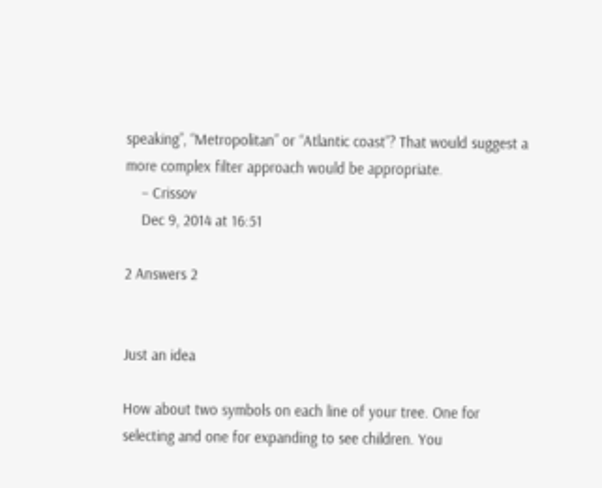speaking”, “Metropolitan” or “Atlantic coast”? That would suggest a more complex filter approach would be appropriate.
    – Crissov
    Dec 9, 2014 at 16:51

2 Answers 2


Just an idea

How about two symbols on each line of your tree. One for selecting and one for expanding to see children. You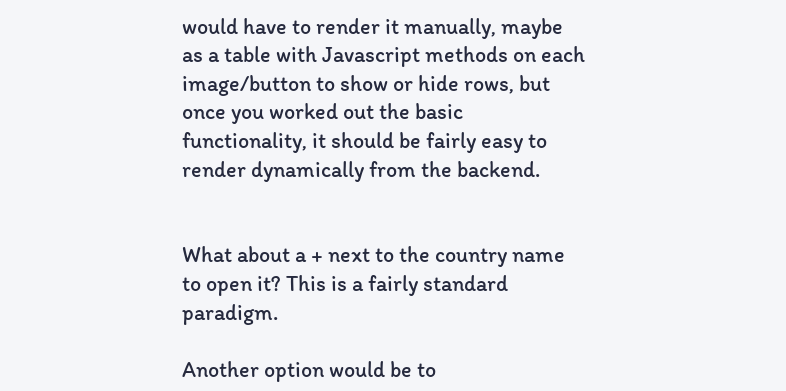would have to render it manually, maybe as a table with Javascript methods on each image/button to show or hide rows, but once you worked out the basic functionality, it should be fairly easy to render dynamically from the backend.


What about a + next to the country name to open it? This is a fairly standard paradigm.

Another option would be to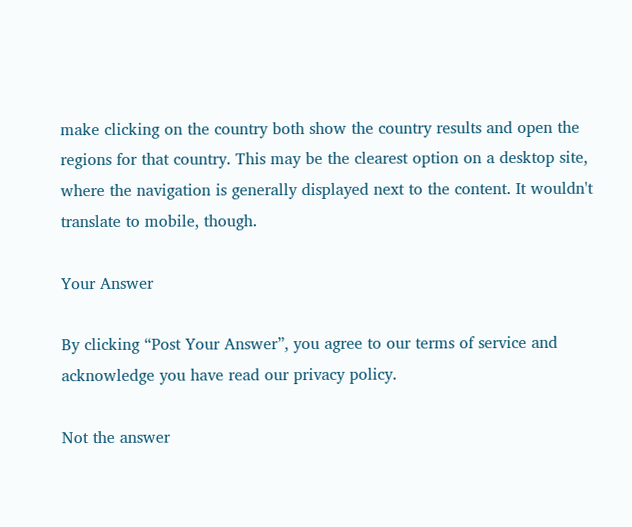make clicking on the country both show the country results and open the regions for that country. This may be the clearest option on a desktop site, where the navigation is generally displayed next to the content. It wouldn't translate to mobile, though.

Your Answer

By clicking “Post Your Answer”, you agree to our terms of service and acknowledge you have read our privacy policy.

Not the answer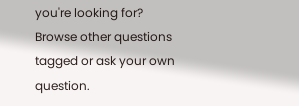you're looking for? Browse other questions tagged or ask your own question.